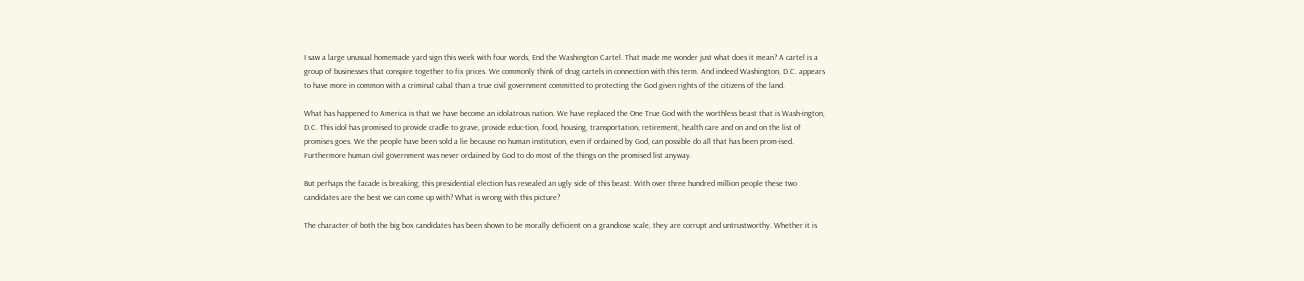I saw a large unusual homemade yard sign this week with four words, End the Washington Cartel. That made me wonder just what does it mean? A cartel is a group of businesses that conspire together to fix prices. We commonly think of drug cartels in connection with this term. And indeed Washington, D.C. appears to have more in common with a criminal cabal than a true civil government committed to protecting the God given rights of the citizens of the land.

What has happened to America is that we have become an idolatrous nation. We have replaced the One True God with the worthless beast that is Wash-ington, D.C. This idol has promised to provide cradle to grave, provide educ-tion, food, housing, transportation, retirement, health care and on and on the list of promises goes. We the people have been sold a lie because no human institution, even if ordained by God, can possible do all that has been prom-ised. Furthermore human civil government was never ordained by God to do most of the things on the promised list anyway.

But perhaps the facade is breaking; this presidential election has revealed an ugly side of this beast. With over three hundred million people these two candidates are the best we can come up with? What is wrong with this picture?

The character of both the big box candidates has been shown to be morally deficient on a grandiose scale, they are corrupt and untrustworthy. Whether it is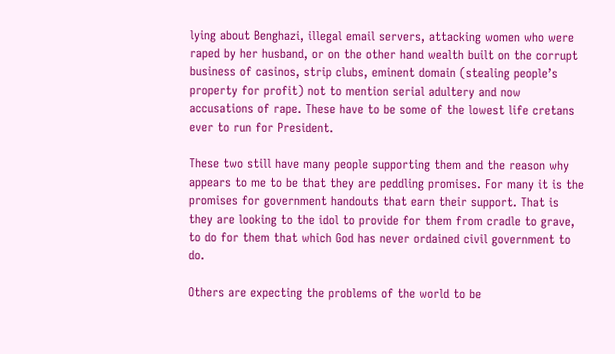lying about Benghazi, illegal email servers, attacking women who were raped by her husband, or on the other hand wealth built on the corrupt business of casinos, strip clubs, eminent domain (stealing people’s property for profit) not to mention serial adultery and now accusations of rape. These have to be some of the lowest life cretans ever to run for President.

These two still have many people supporting them and the reason why appears to me to be that they are peddling promises. For many it is the promises for government handouts that earn their support. That is they are looking to the idol to provide for them from cradle to grave, to do for them that which God has never ordained civil government to do.

Others are expecting the problems of the world to be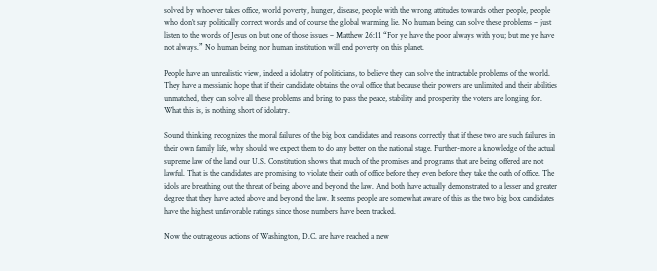solved by whoever takes office, world poverty, hunger, disease, people with the wrong attitudes towards other people, people who don’t say politically correct words and of course the global warming lie. No human being can solve these problems – just listen to the words of Jesus on but one of those issues – Matthew 26:11 “For ye have the poor always with you; but me ye have not always.” No human being nor human institution will end poverty on this planet.

People have an unrealistic view, indeed a idolatry of politicians, to believe they can solve the intractable problems of the world. They have a messianic hope that if their candidate obtains the oval office that because their powers are unlimited and their abilities unmatched, they can solve all these problems and bring to pass the peace, stability and prosperity the voters are longing for. What this is, is nothing short of idolatry.

Sound thinking recognizes the moral failures of the big box candidates and reasons correctly that if these two are such failures in their own family life, why should we expect them to do any better on the national stage. Further-more a knowledge of the actual supreme law of the land our U.S. Constitution shows that much of the promises and programs that are being offered are not lawful. That is the candidates are promising to violate their oath of office before they even before they take the oath of office. The idols are breathing out the threat of being above and beyond the law. And both have actually demonstrated to a lesser and greater degree that they have acted above and beyond the law. It seems people are somewhat aware of this as the two big box candidates have the highest unfavorable ratings since those numbers have been tracked.

Now the outrageous actions of Washington, D.C. are have reached a new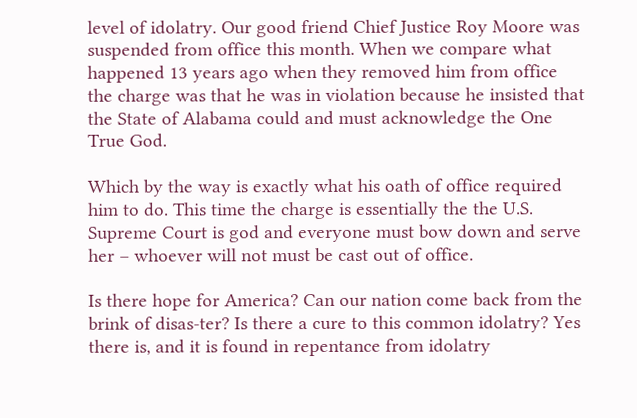level of idolatry. Our good friend Chief Justice Roy Moore was suspended from office this month. When we compare what happened 13 years ago when they removed him from office the charge was that he was in violation because he insisted that the State of Alabama could and must acknowledge the One True God.

Which by the way is exactly what his oath of office required him to do. This time the charge is essentially the the U.S. Supreme Court is god and everyone must bow down and serve her – whoever will not must be cast out of office.

Is there hope for America? Can our nation come back from the brink of disas-ter? Is there a cure to this common idolatry? Yes there is, and it is found in repentance from idolatry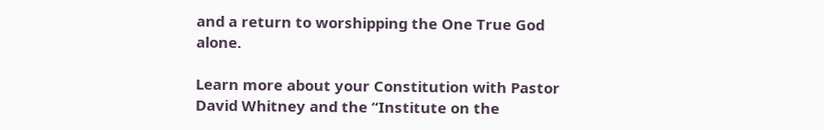and a return to worshipping the One True God alone.

Learn more about your Constitution with Pastor David Whitney and the “Institute on the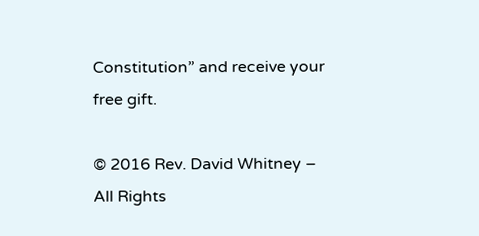Constitution” and receive your free gift.

© 2016 Rev. David Whitney – All Rights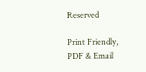Reserved

Print Friendly, PDF & Email